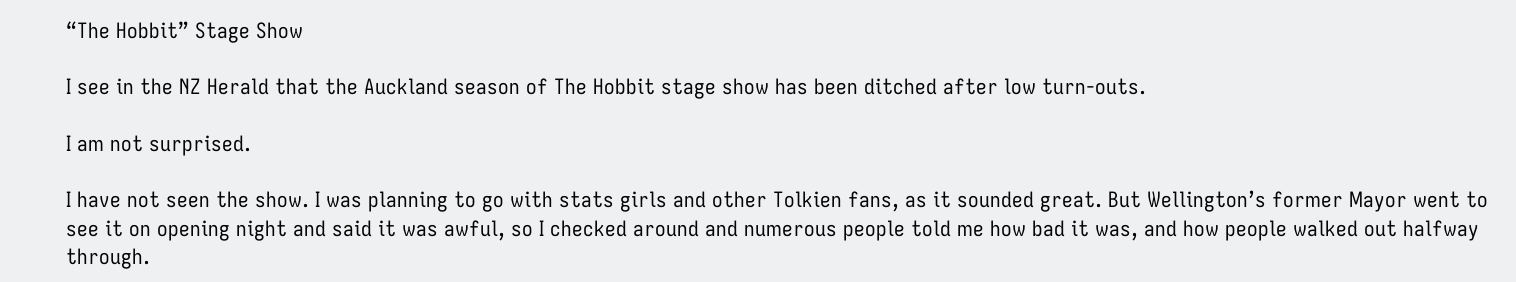“The Hobbit” Stage Show

I see in the NZ Herald that the Auckland season of The Hobbit stage show has been ditched after low turn-outs.

I am not surprised.

I have not seen the show. I was planning to go with stats girls and other Tolkien fans, as it sounded great. But Wellington’s former Mayor went to see it on opening night and said it was awful, so I checked around and numerous people told me how bad it was, and how people walked out halfway through.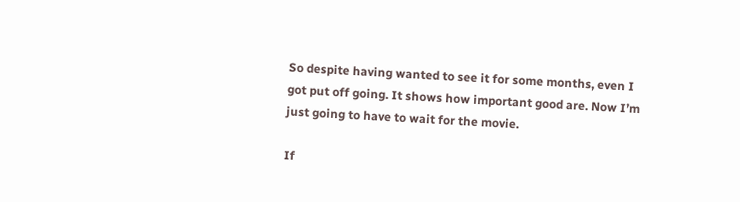So despite having wanted to see it for some months, even I got put off going. It shows how important good are. Now I’m just going to have to wait for the movie.

If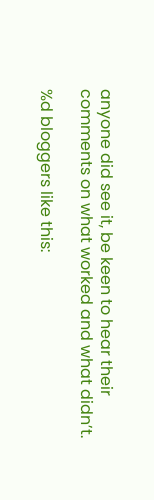anyone did see it, be keen to hear their comments on what worked and what didn’t.

%d bloggers like this: